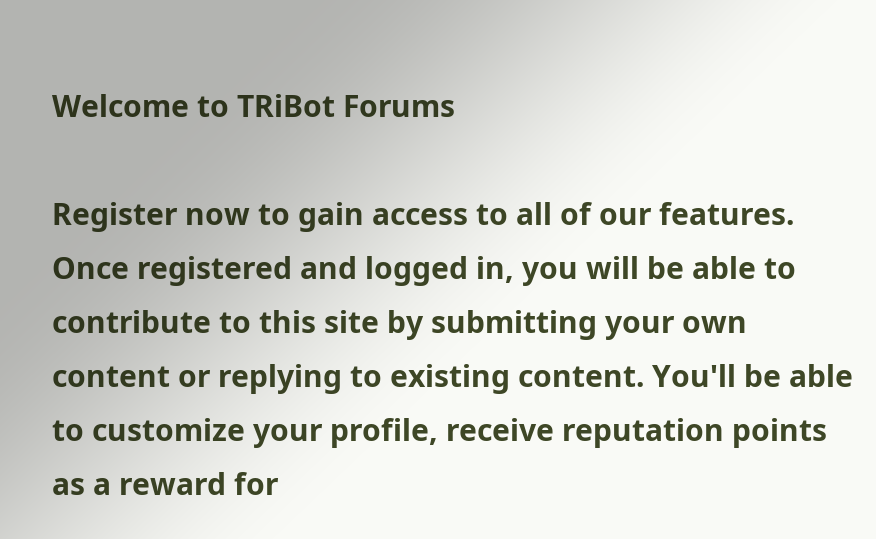Welcome to TRiBot Forums

Register now to gain access to all of our features. Once registered and logged in, you will be able to contribute to this site by submitting your own content or replying to existing content. You'll be able to customize your profile, receive reputation points as a reward for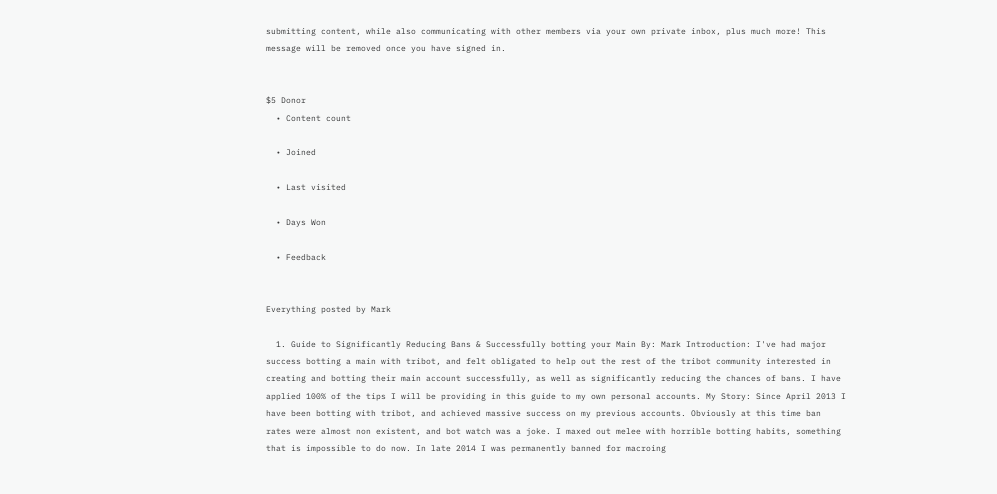submitting content, while also communicating with other members via your own private inbox, plus much more! This message will be removed once you have signed in.


$5 Donor
  • Content count

  • Joined

  • Last visited

  • Days Won

  • Feedback


Everything posted by Mark

  1. Guide to Significantly Reducing Bans & Successfully botting your Main By: Mark Introduction: I've had major success botting a main with tribot, and felt obligated to help out the rest of the tribot community interested in creating and botting their main account successfully, as well as significantly reducing the chances of bans. I have applied 100% of the tips I will be providing in this guide to my own personal accounts. My Story: Since April 2013 I have been botting with tribot, and achieved massive success on my previous accounts. Obviously at this time ban rates were almost non existent, and bot watch was a joke. I maxed out melee with horrible botting habits, something that is impossible to do now. In late 2014 I was permanently banned for macroing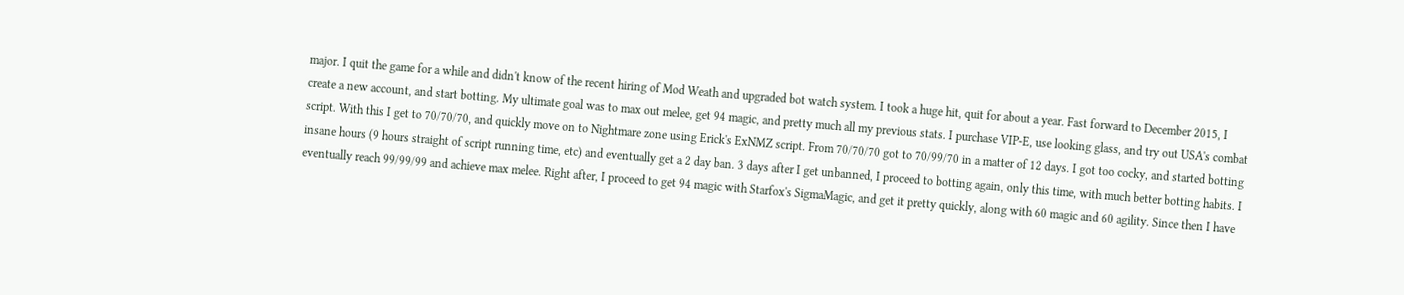major. I quit the game for a while and didn't know of the recent hiring of Mod Weath and upgraded bot watch system. I took a huge hit, quit for about a year. Fast forward to December 2015, I create a new account, and start botting. My ultimate goal was to max out melee, get 94 magic, and pretty much all my previous stats. I purchase VIP-E, use looking glass, and try out USA's combat script. With this I get to 70/70/70, and quickly move on to Nightmare zone using Erick's ExNMZ script. From 70/70/70 got to 70/99/70 in a matter of 12 days. I got too cocky, and started botting insane hours (9 hours straight of script running time, etc) and eventually get a 2 day ban. 3 days after I get unbanned, I proceed to botting again, only this time, with much better botting habits. I eventually reach 99/99/99 and achieve max melee. Right after, I proceed to get 94 magic with Starfox's SigmaMagic, and get it pretty quickly, along with 60 magic and 60 agility. Since then I have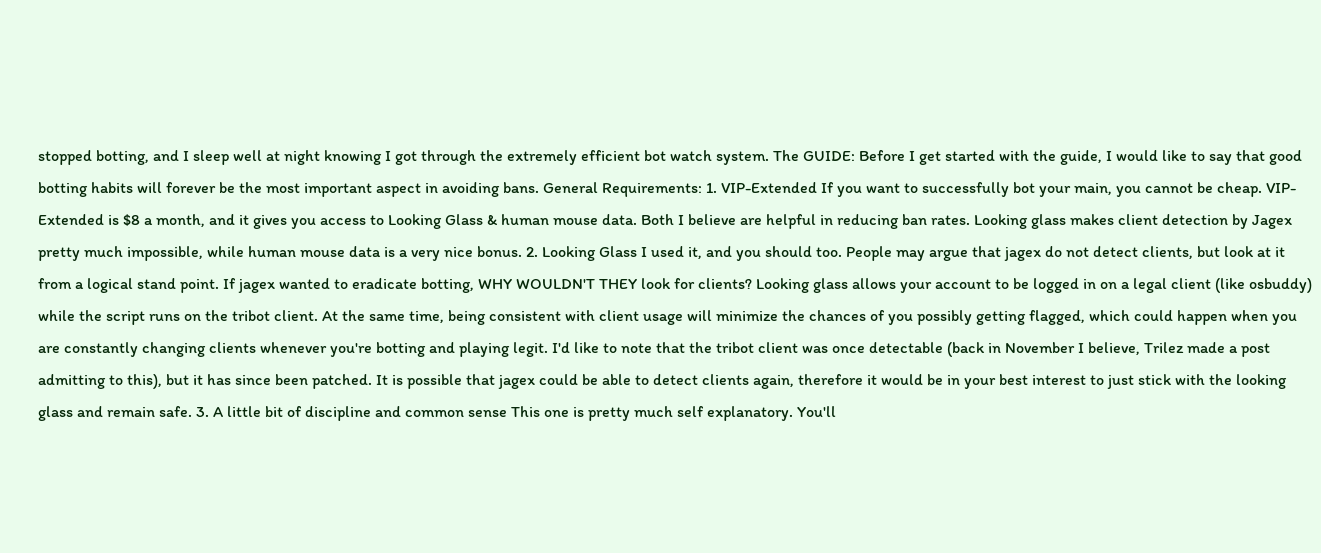stopped botting, and I sleep well at night knowing I got through the extremely efficient bot watch system. The GUIDE: Before I get started with the guide, I would like to say that good botting habits will forever be the most important aspect in avoiding bans. General Requirements: 1. VIP-Extended If you want to successfully bot your main, you cannot be cheap. VIP-Extended is $8 a month, and it gives you access to Looking Glass & human mouse data. Both I believe are helpful in reducing ban rates. Looking glass makes client detection by Jagex pretty much impossible, while human mouse data is a very nice bonus. 2. Looking Glass I used it, and you should too. People may argue that jagex do not detect clients, but look at it from a logical stand point. If jagex wanted to eradicate botting, WHY WOULDN'T THEY look for clients? Looking glass allows your account to be logged in on a legal client (like osbuddy) while the script runs on the tribot client. At the same time, being consistent with client usage will minimize the chances of you possibly getting flagged, which could happen when you are constantly changing clients whenever you're botting and playing legit. I'd like to note that the tribot client was once detectable (back in November I believe, Trilez made a post admitting to this), but it has since been patched. It is possible that jagex could be able to detect clients again, therefore it would be in your best interest to just stick with the looking glass and remain safe. 3. A little bit of discipline and common sense This one is pretty much self explanatory. You'll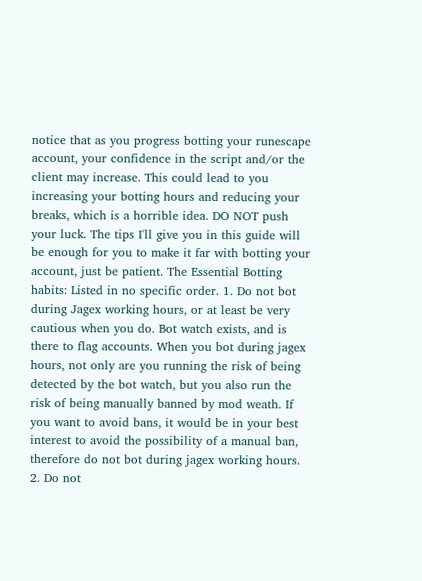notice that as you progress botting your runescape account, your confidence in the script and/or the client may increase. This could lead to you increasing your botting hours and reducing your breaks, which is a horrible idea. DO NOT push your luck. The tips I'll give you in this guide will be enough for you to make it far with botting your account, just be patient. The Essential Botting habits: Listed in no specific order. 1. Do not bot during Jagex working hours, or at least be very cautious when you do. Bot watch exists, and is there to flag accounts. When you bot during jagex hours, not only are you running the risk of being detected by the bot watch, but you also run the risk of being manually banned by mod weath. If you want to avoid bans, it would be in your best interest to avoid the possibility of a manual ban, therefore do not bot during jagex working hours. 2. Do not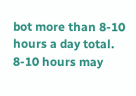bot more than 8-10 hours a day total. 8-10 hours may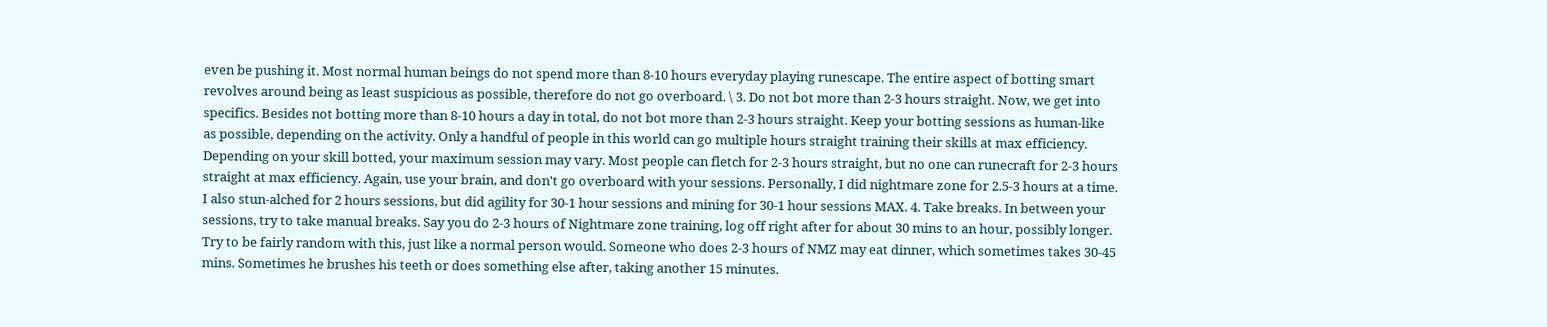even be pushing it. Most normal human beings do not spend more than 8-10 hours everyday playing runescape. The entire aspect of botting smart revolves around being as least suspicious as possible, therefore do not go overboard. \ 3. Do not bot more than 2-3 hours straight. Now, we get into specifics. Besides not botting more than 8-10 hours a day in total, do not bot more than 2-3 hours straight. Keep your botting sessions as human-like as possible, depending on the activity. Only a handful of people in this world can go multiple hours straight training their skills at max efficiency. Depending on your skill botted, your maximum session may vary. Most people can fletch for 2-3 hours straight, but no one can runecraft for 2-3 hours straight at max efficiency. Again, use your brain, and don't go overboard with your sessions. Personally, I did nightmare zone for 2.5-3 hours at a time. I also stun-alched for 2 hours sessions, but did agility for 30-1 hour sessions and mining for 30-1 hour sessions MAX. 4. Take breaks. In between your sessions, try to take manual breaks. Say you do 2-3 hours of Nightmare zone training, log off right after for about 30 mins to an hour, possibly longer. Try to be fairly random with this, just like a normal person would. Someone who does 2-3 hours of NMZ may eat dinner, which sometimes takes 30-45 mins. Sometimes he brushes his teeth or does something else after, taking another 15 minutes.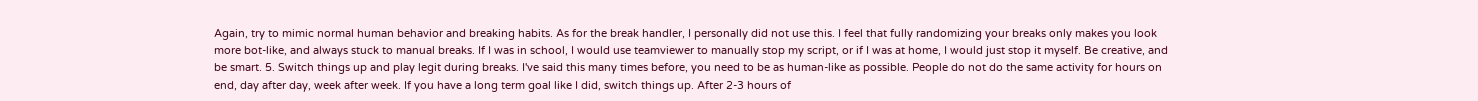Again, try to mimic normal human behavior and breaking habits. As for the break handler, I personally did not use this. I feel that fully randomizing your breaks only makes you look more bot-like, and always stuck to manual breaks. If I was in school, I would use teamviewer to manually stop my script, or if I was at home, I would just stop it myself. Be creative, and be smart. 5. Switch things up and play legit during breaks. I've said this many times before, you need to be as human-like as possible. People do not do the same activity for hours on end, day after day, week after week. If you have a long term goal like I did, switch things up. After 2-3 hours of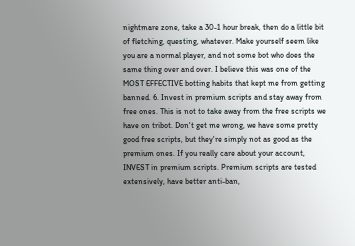nightmare zone, take a 30-1 hour break, then do a little bit of fletching, questing, whatever. Make yourself seem like you are a normal player, and not some bot who does the same thing over and over. I believe this was one of the MOST EFFECTIVE botting habits that kept me from getting banned. 6. Invest in premium scripts and stay away from free ones. This is not to take away from the free scripts we have on tribot. Don't get me wrong, we have some pretty good free scripts, but they're simply not as good as the premium ones. If you really care about your account, INVEST in premium scripts. Premium scripts are tested extensively, have better anti-ban,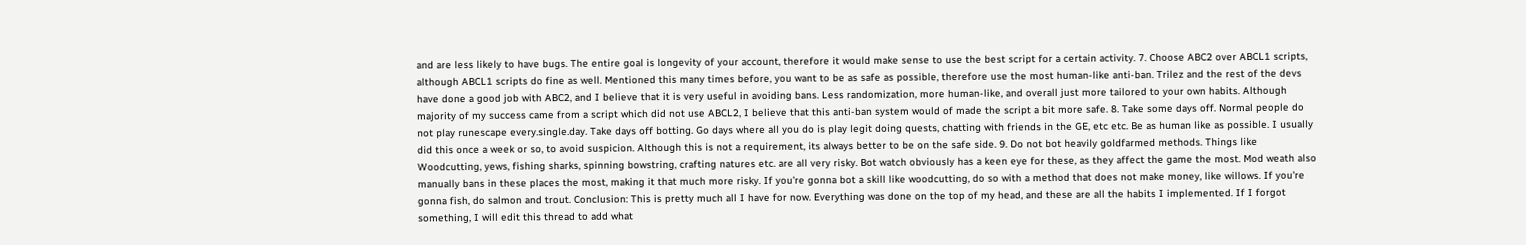and are less likely to have bugs. The entire goal is longevity of your account, therefore it would make sense to use the best script for a certain activity. 7. Choose ABC2 over ABCL1 scripts, although ABCL1 scripts do fine as well. Mentioned this many times before, you want to be as safe as possible, therefore use the most human-like anti-ban. Trilez and the rest of the devs have done a good job with ABC2, and I believe that it is very useful in avoiding bans. Less randomization, more human-like, and overall just more tailored to your own habits. Although majority of my success came from a script which did not use ABCL2, I believe that this anti-ban system would of made the script a bit more safe. 8. Take some days off. Normal people do not play runescape every.single.day. Take days off botting. Go days where all you do is play legit doing quests, chatting with friends in the GE, etc etc. Be as human like as possible. I usually did this once a week or so, to avoid suspicion. Although this is not a requirement, its always better to be on the safe side. 9. Do not bot heavily goldfarmed methods. Things like Woodcutting, yews, fishing sharks, spinning bowstring, crafting natures etc. are all very risky. Bot watch obviously has a keen eye for these, as they affect the game the most. Mod weath also manually bans in these places the most, making it that much more risky. If you're gonna bot a skill like woodcutting, do so with a method that does not make money, like willows. If you're gonna fish, do salmon and trout. Conclusion: This is pretty much all I have for now. Everything was done on the top of my head, and these are all the habits I implemented. If I forgot something, I will edit this thread to add what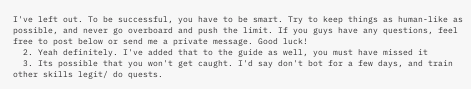I've left out. To be successful, you have to be smart. Try to keep things as human-like as possible, and never go overboard and push the limit. If you guys have any questions, feel free to post below or send me a private message. Good luck!
  2. Yeah definitely. I've added that to the guide as well, you must have missed it
  3. Its possible that you won't get caught. I'd say don't bot for a few days, and train other skills legit/ do quests.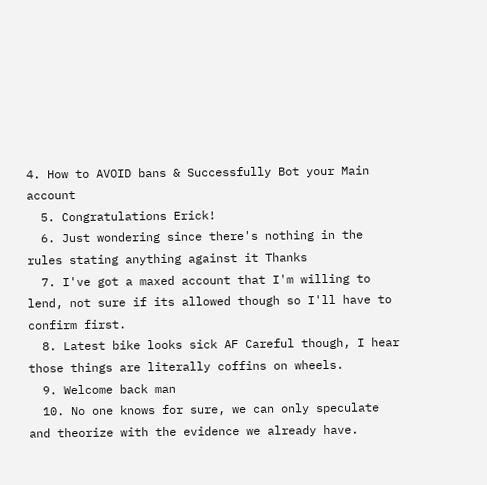4. How to AVOID bans & Successfully Bot your Main account
  5. Congratulations Erick!
  6. Just wondering since there's nothing in the rules stating anything against it Thanks
  7. I've got a maxed account that I'm willing to lend, not sure if its allowed though so I'll have to confirm first.
  8. Latest bike looks sick AF Careful though, I hear those things are literally coffins on wheels.
  9. Welcome back man
  10. No one knows for sure, we can only speculate and theorize with the evidence we already have.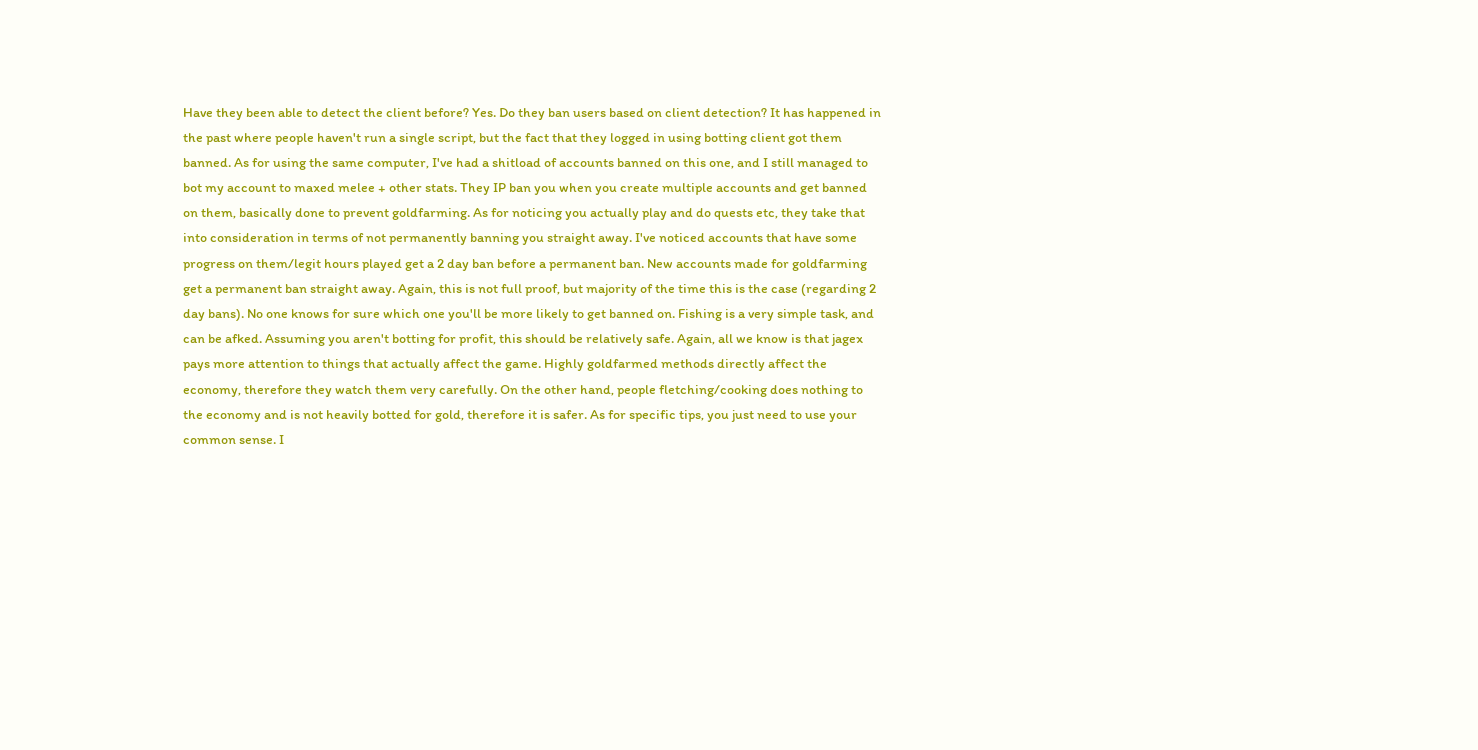Have they been able to detect the client before? Yes. Do they ban users based on client detection? It has happened in the past where people haven't run a single script, but the fact that they logged in using botting client got them banned. As for using the same computer, I've had a shitload of accounts banned on this one, and I still managed to bot my account to maxed melee + other stats. They IP ban you when you create multiple accounts and get banned on them, basically done to prevent goldfarming. As for noticing you actually play and do quests etc, they take that into consideration in terms of not permanently banning you straight away. I've noticed accounts that have some progress on them/legit hours played get a 2 day ban before a permanent ban. New accounts made for goldfarming get a permanent ban straight away. Again, this is not full proof, but majority of the time this is the case (regarding 2 day bans). No one knows for sure which one you'll be more likely to get banned on. Fishing is a very simple task, and can be afked. Assuming you aren't botting for profit, this should be relatively safe. Again, all we know is that jagex pays more attention to things that actually affect the game. Highly goldfarmed methods directly affect the economy, therefore they watch them very carefully. On the other hand, people fletching/cooking does nothing to the economy and is not heavily botted for gold, therefore it is safer. As for specific tips, you just need to use your common sense. I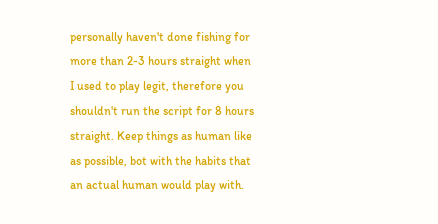personally haven't done fishing for more than 2-3 hours straight when I used to play legit, therefore you shouldn't run the script for 8 hours straight. Keep things as human like as possible, bot with the habits that an actual human would play with.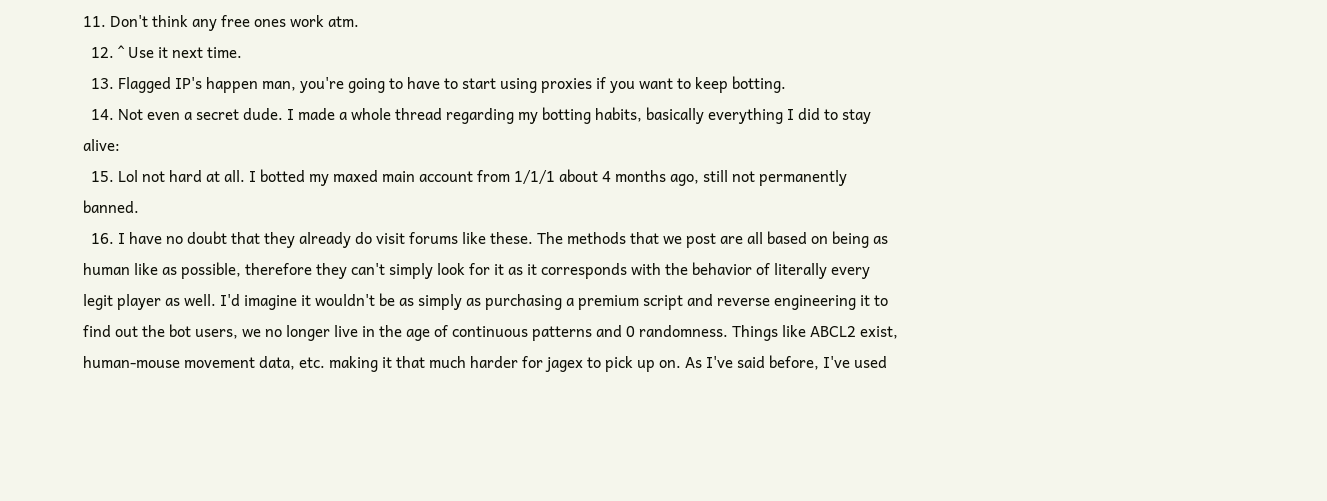11. Don't think any free ones work atm.
  12. ^ Use it next time.
  13. Flagged IP's happen man, you're going to have to start using proxies if you want to keep botting.
  14. Not even a secret dude. I made a whole thread regarding my botting habits, basically everything I did to stay alive:
  15. Lol not hard at all. I botted my maxed main account from 1/1/1 about 4 months ago, still not permanently banned.
  16. I have no doubt that they already do visit forums like these. The methods that we post are all based on being as human like as possible, therefore they can't simply look for it as it corresponds with the behavior of literally every legit player as well. I'd imagine it wouldn't be as simply as purchasing a premium script and reverse engineering it to find out the bot users, we no longer live in the age of continuous patterns and 0 randomness. Things like ABCL2 exist, human-mouse movement data, etc. making it that much harder for jagex to pick up on. As I've said before, I've used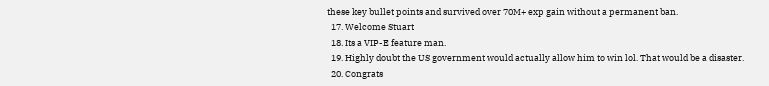these key bullet points and survived over 70M+ exp gain without a permanent ban.
  17. Welcome Stuart
  18. Its a VIP-E feature man.
  19. Highly doubt the US government would actually allow him to win lol. That would be a disaster.
  20. Congrats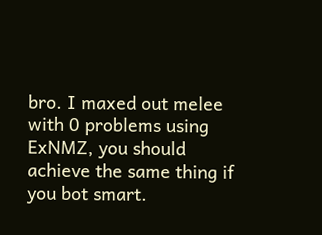bro. I maxed out melee with 0 problems using ExNMZ, you should achieve the same thing if you bot smart.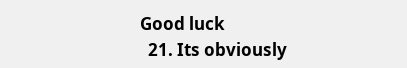Good luck
  21. Its obviously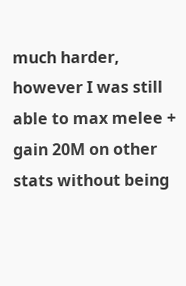much harder, however I was still able to max melee + gain 20M on other stats without being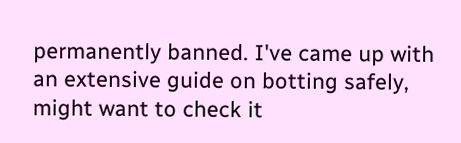permanently banned. I've came up with an extensive guide on botting safely, might want to check it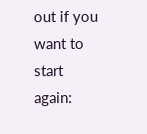out if you want to start again: